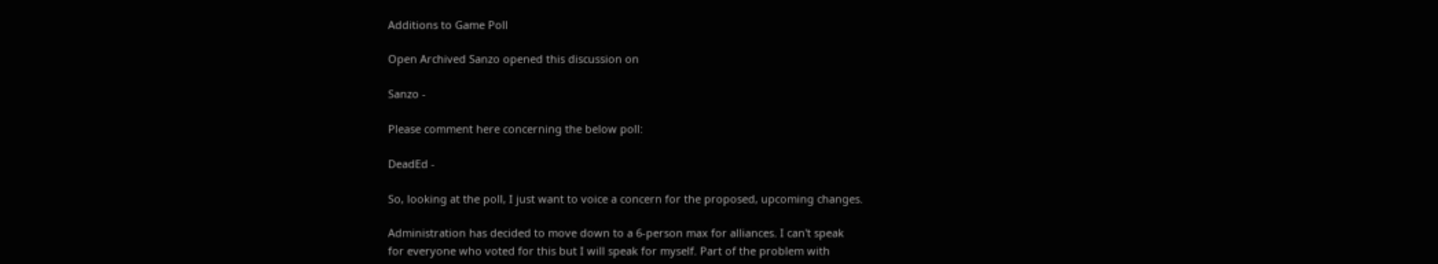Additions to Game Poll

Open Archived Sanzo opened this discussion on

Sanzo -

Please comment here concerning the below poll:

DeadEd -

So, looking at the poll, I just want to voice a concern for the proposed, upcoming changes.

Administration has decided to move down to a 6-person max for alliances. I can't speak
for everyone who voted for this but I will speak for myself. Part of the problem with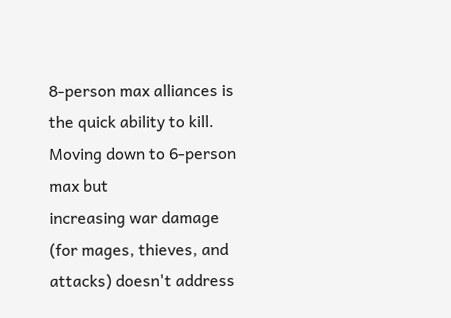8-person max alliances is the quick ability to kill. Moving down to 6-person max but
increasing war damage (for mages, thieves, and attacks) doesn't address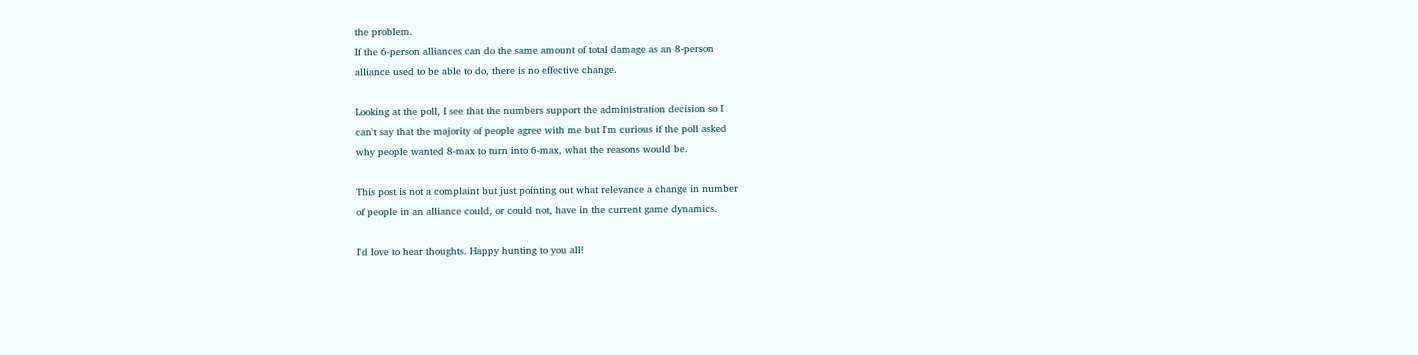the problem.
If the 6-person alliances can do the same amount of total damage as an 8-person
alliance used to be able to do, there is no effective change.

Looking at the poll, I see that the numbers support the administration decision so I
can't say that the majority of people agree with me but I'm curious if the poll asked
why people wanted 8-max to turn into 6-max, what the reasons would be.

This post is not a complaint but just pointing out what relevance a change in number
of people in an alliance could, or could not, have in the current game dynamics.

I'd love to hear thoughts. Happy hunting to you all!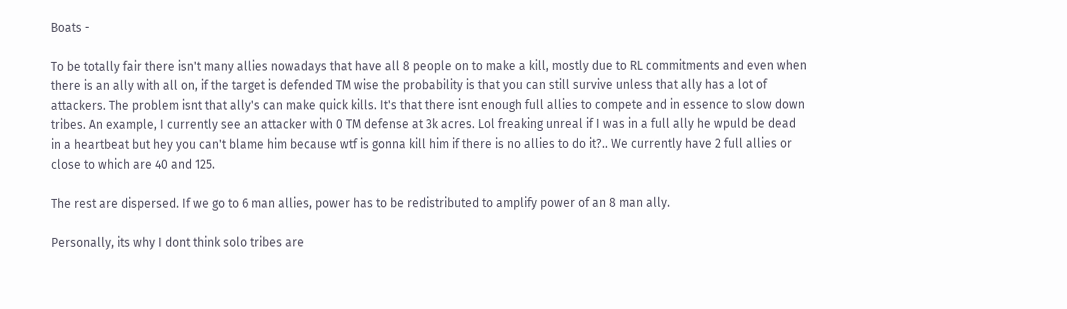Boats -

To be totally fair there isn't many allies nowadays that have all 8 people on to make a kill, mostly due to RL commitments and even when there is an ally with all on, if the target is defended TM wise the probability is that you can still survive unless that ally has a lot of attackers. The problem isnt that ally's can make quick kills. It's that there isnt enough full allies to compete and in essence to slow down tribes. An example, I currently see an attacker with 0 TM defense at 3k acres. Lol freaking unreal if I was in a full ally he wpuld be dead in a heartbeat but hey you can't blame him because wtf is gonna kill him if there is no allies to do it?.. We currently have 2 full allies or close to which are 40 and 125.

The rest are dispersed. If we go to 6 man allies, power has to be redistributed to amplify power of an 8 man ally.

Personally, its why I dont think solo tribes are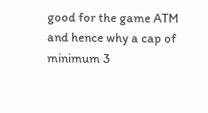good for the game ATM and hence why a cap of minimum 3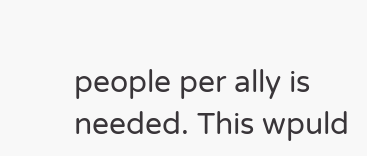people per ally is needed. This wpuld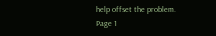help offset the problem.
Page 1